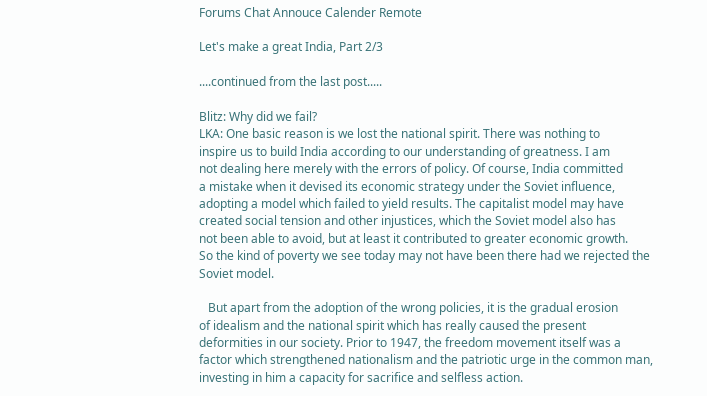Forums Chat Annouce Calender Remote

Let's make a great India, Part 2/3

....continued from the last post.....

Blitz: Why did we fail?
LKA: One basic reason is we lost the national spirit. There was nothing to
inspire us to build India according to our understanding of greatness. I am
not dealing here merely with the errors of policy. Of course, India committed
a mistake when it devised its economic strategy under the Soviet influence,
adopting a model which failed to yield results. The capitalist model may have
created social tension and other injustices, which the Soviet model also has
not been able to avoid, but at least it contributed to greater economic growth.
So the kind of poverty we see today may not have been there had we rejected the
Soviet model.

   But apart from the adoption of the wrong policies, it is the gradual erosion
of idealism and the national spirit which has really caused the present
deformities in our society. Prior to 1947, the freedom movement itself was a
factor which strengthened nationalism and the patriotic urge in the common man,
investing in him a capacity for sacrifice and selfless action.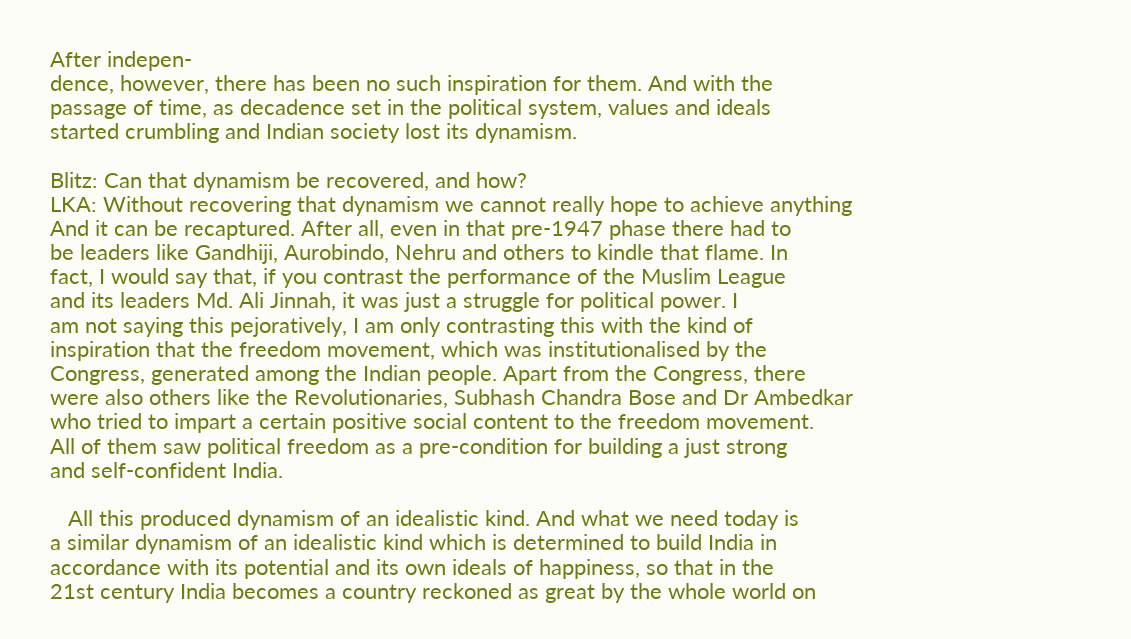After indepen-
dence, however, there has been no such inspiration for them. And with the
passage of time, as decadence set in the political system, values and ideals
started crumbling and Indian society lost its dynamism.

Blitz: Can that dynamism be recovered, and how?
LKA: Without recovering that dynamism we cannot really hope to achieve anything
And it can be recaptured. After all, even in that pre-1947 phase there had to
be leaders like Gandhiji, Aurobindo, Nehru and others to kindle that flame. In
fact, I would say that, if you contrast the performance of the Muslim League
and its leaders Md. Ali Jinnah, it was just a struggle for political power. I
am not saying this pejoratively, I am only contrasting this with the kind of
inspiration that the freedom movement, which was institutionalised by the
Congress, generated among the Indian people. Apart from the Congress, there
were also others like the Revolutionaries, Subhash Chandra Bose and Dr Ambedkar
who tried to impart a certain positive social content to the freedom movement.
All of them saw political freedom as a pre-condition for building a just strong
and self-confident India.

   All this produced dynamism of an idealistic kind. And what we need today is
a similar dynamism of an idealistic kind which is determined to build India in
accordance with its potential and its own ideals of happiness, so that in the
21st century India becomes a country reckoned as great by the whole world on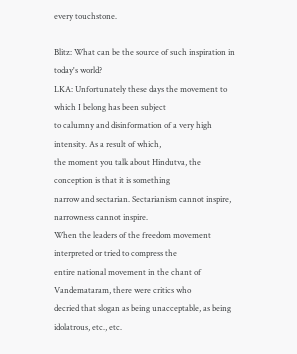every touchstone.

Blitz: What can be the source of such inspiration in today's world?
LKA: Unfortunately these days the movement to which I belong has been subject
to calumny and disinformation of a very high intensity. As a result of which,
the moment you talk about Hindutva, the conception is that it is something
narrow and sectarian. Sectarianism cannot inspire, narrowness cannot inspire.
When the leaders of the freedom movement interpreted or tried to compress the
entire national movement in the chant of Vandemataram, there were critics who
decried that slogan as being unacceptable, as being idolatrous, etc., etc.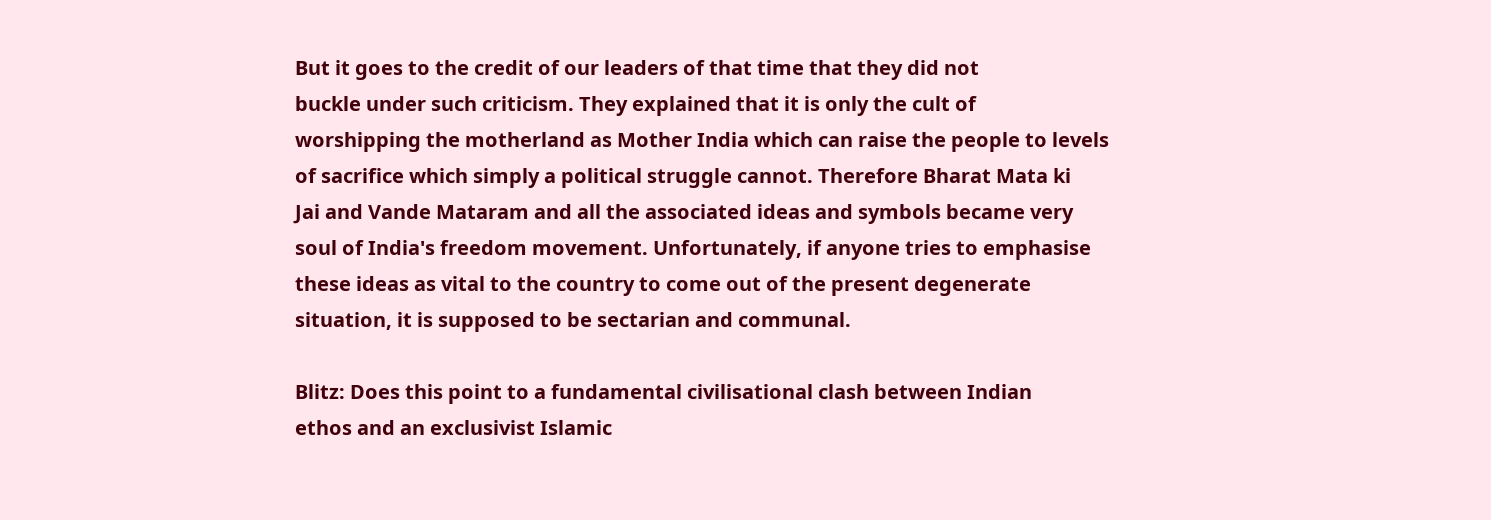But it goes to the credit of our leaders of that time that they did not
buckle under such criticism. They explained that it is only the cult of
worshipping the motherland as Mother India which can raise the people to levels
of sacrifice which simply a political struggle cannot. Therefore Bharat Mata ki
Jai and Vande Mataram and all the associated ideas and symbols became very
soul of India's freedom movement. Unfortunately, if anyone tries to emphasise
these ideas as vital to the country to come out of the present degenerate
situation, it is supposed to be sectarian and communal.

Blitz: Does this point to a fundamental civilisational clash between Indian
ethos and an exclusivist Islamic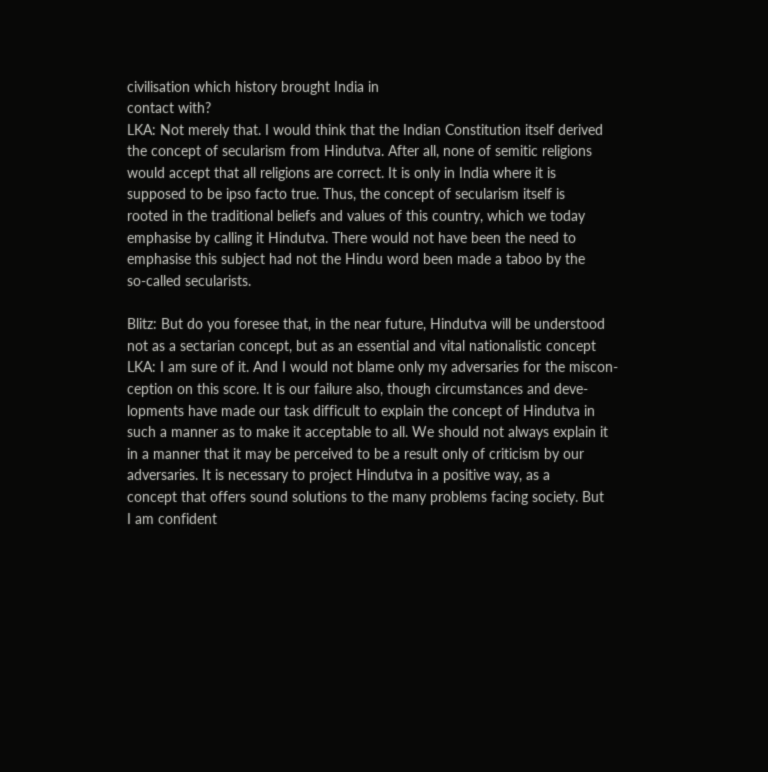civilisation which history brought India in
contact with?
LKA: Not merely that. I would think that the Indian Constitution itself derived
the concept of secularism from Hindutva. After all, none of semitic religions
would accept that all religions are correct. It is only in India where it is
supposed to be ipso facto true. Thus, the concept of secularism itself is
rooted in the traditional beliefs and values of this country, which we today
emphasise by calling it Hindutva. There would not have been the need to
emphasise this subject had not the Hindu word been made a taboo by the
so-called secularists.

Blitz: But do you foresee that, in the near future, Hindutva will be understood
not as a sectarian concept, but as an essential and vital nationalistic concept
LKA: I am sure of it. And I would not blame only my adversaries for the miscon-
ception on this score. It is our failure also, though circumstances and deve-
lopments have made our task difficult to explain the concept of Hindutva in
such a manner as to make it acceptable to all. We should not always explain it
in a manner that it may be perceived to be a result only of criticism by our
adversaries. It is necessary to project Hindutva in a positive way, as a
concept that offers sound solutions to the many problems facing society. But
I am confident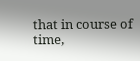that in course of time,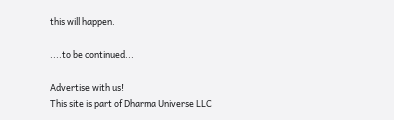this will happen.

....to be continued...

Advertise with us!
This site is part of Dharma Universe LLC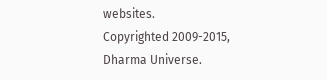websites.
Copyrighted 2009-2015, Dharma Universe.